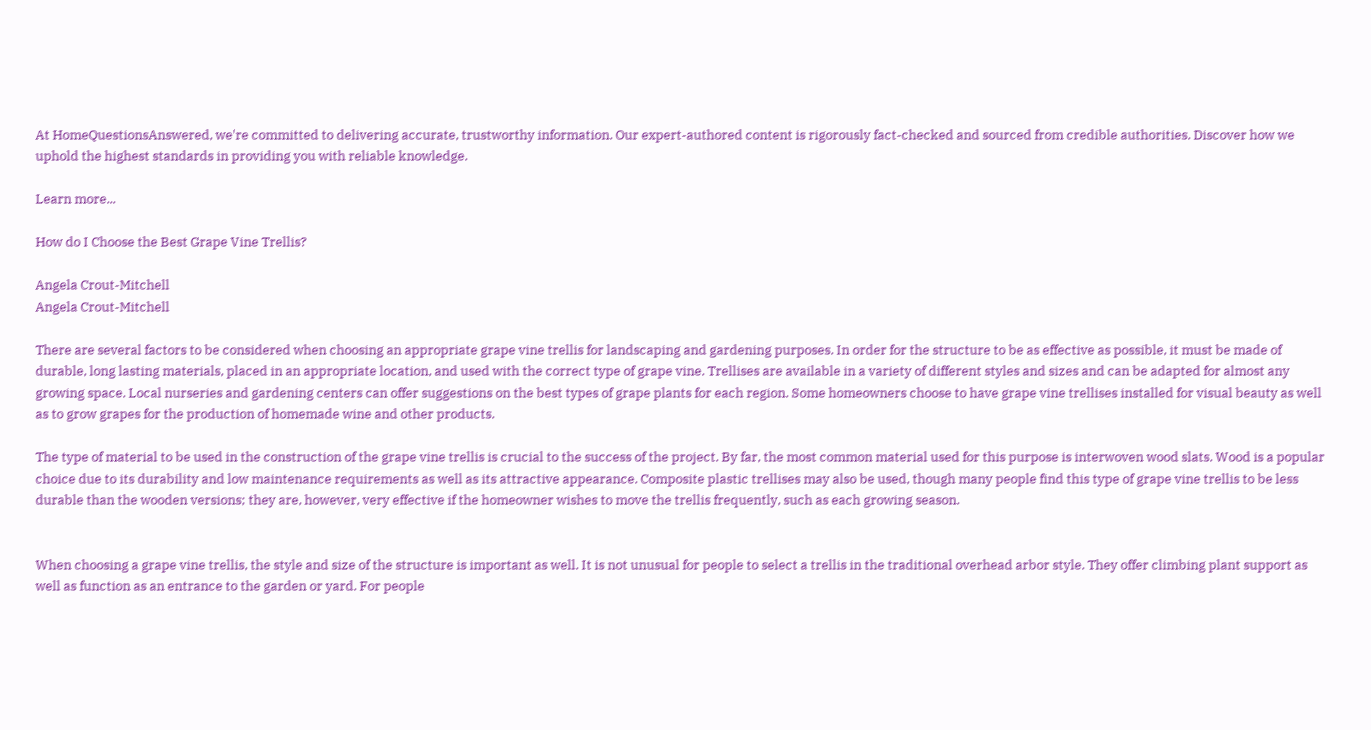At HomeQuestionsAnswered, we're committed to delivering accurate, trustworthy information. Our expert-authored content is rigorously fact-checked and sourced from credible authorities. Discover how we uphold the highest standards in providing you with reliable knowledge.

Learn more...

How do I Choose the Best Grape Vine Trellis?

Angela Crout-Mitchell
Angela Crout-Mitchell

There are several factors to be considered when choosing an appropriate grape vine trellis for landscaping and gardening purposes. In order for the structure to be as effective as possible, it must be made of durable, long lasting materials, placed in an appropriate location, and used with the correct type of grape vine. Trellises are available in a variety of different styles and sizes and can be adapted for almost any growing space. Local nurseries and gardening centers can offer suggestions on the best types of grape plants for each region. Some homeowners choose to have grape vine trellises installed for visual beauty as well as to grow grapes for the production of homemade wine and other products.

The type of material to be used in the construction of the grape vine trellis is crucial to the success of the project. By far, the most common material used for this purpose is interwoven wood slats. Wood is a popular choice due to its durability and low maintenance requirements as well as its attractive appearance. Composite plastic trellises may also be used, though many people find this type of grape vine trellis to be less durable than the wooden versions; they are, however, very effective if the homeowner wishes to move the trellis frequently, such as each growing season.


When choosing a grape vine trellis, the style and size of the structure is important as well. It is not unusual for people to select a trellis in the traditional overhead arbor style. They offer climbing plant support as well as function as an entrance to the garden or yard. For people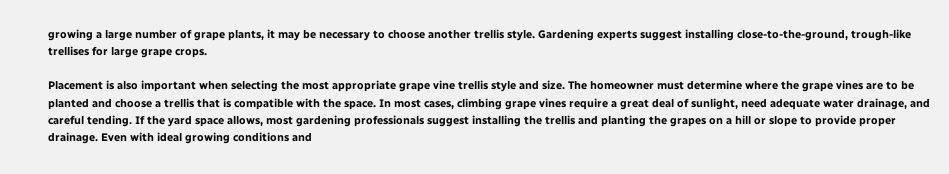growing a large number of grape plants, it may be necessary to choose another trellis style. Gardening experts suggest installing close-to-the-ground, trough-like trellises for large grape crops.

Placement is also important when selecting the most appropriate grape vine trellis style and size. The homeowner must determine where the grape vines are to be planted and choose a trellis that is compatible with the space. In most cases, climbing grape vines require a great deal of sunlight, need adequate water drainage, and careful tending. If the yard space allows, most gardening professionals suggest installing the trellis and planting the grapes on a hill or slope to provide proper drainage. Even with ideal growing conditions and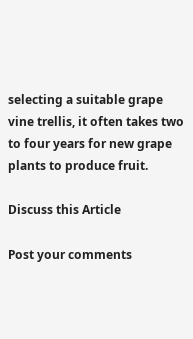selecting a suitable grape vine trellis, it often takes two to four years for new grape plants to produce fruit.

Discuss this Article

Post your comments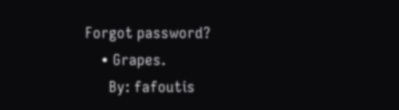Forgot password?
    • Grapes.
      By: fafoutis